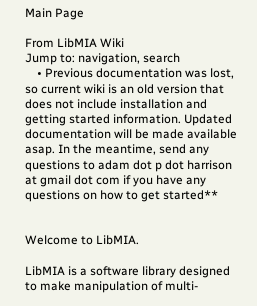Main Page

From LibMIA Wiki
Jump to: navigation, search
    • Previous documentation was lost, so current wiki is an old version that does not include installation and getting started information. Updated documentation will be made available asap. In the meantime, send any questions to adam dot p dot harrison at gmail dot com if you have any questions on how to get started**


Welcome to LibMIA.

LibMIA is a software library designed to make manipulation of multi-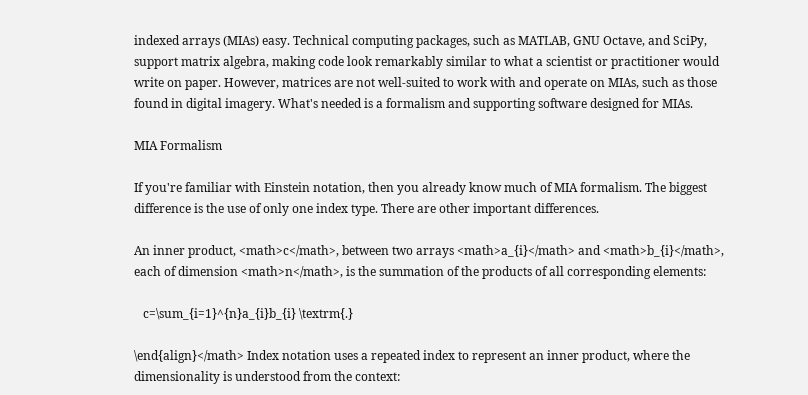indexed arrays (MIAs) easy. Technical computing packages, such as MATLAB, GNU Octave, and SciPy, support matrix algebra, making code look remarkably similar to what a scientist or practitioner would write on paper. However, matrices are not well-suited to work with and operate on MIAs, such as those found in digital imagery. What's needed is a formalism and supporting software designed for MIAs.

MIA Formalism

If you're familiar with Einstein notation, then you already know much of MIA formalism. The biggest difference is the use of only one index type. There are other important differences.

An inner product, <math>c</math>, between two arrays <math>a_{i}</math> and <math>b_{i}</math>, each of dimension <math>n</math>, is the summation of the products of all corresponding elements:

   c=\sum_{i=1}^{n}a_{i}b_{i} \textrm{.}

\end{align}</math> Index notation uses a repeated index to represent an inner product, where the dimensionality is understood from the context: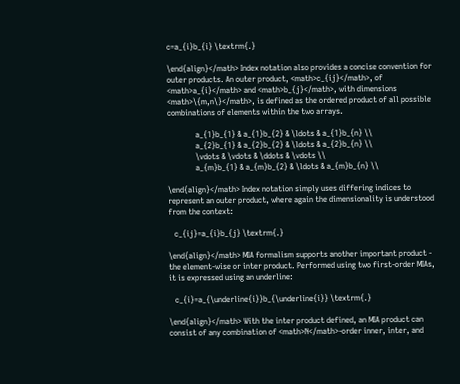c=a_{i}b_{i} \textrm{.}

\end{align}</math> Index notation also provides a concise convention for outer products. An outer product, <math>c_{ij}</math>, of <math>a_{i}</math> and <math>b_{j}</math>, with dimensions <math>\{m,n\}</math>, is defined as the ordered product of all possible combinations of elements within the two arrays.

              a_{1}b_{1} & a_{1}b_{2} & \ldots & a_{1}b_{n} \\
              a_{2}b_{1} & a_{2}b_{2} & \ldots & a_{2}b_{n} \\
              \vdots & \vdots & \ddots & \vdots \\
              a_{m}b_{1} & a_{m}b_{2} & \ldots & a_{m}b_{n} \\

\end{align}</math> Index notation simply uses differing indices to represent an outer product, where again the dimensionality is understood from the context:

   c_{ij}=a_{i}b_{j} \textrm{.}

\end{align}</math> MIA formalism supports another important product - the element-wise or inter product. Performed using two first-order MIAs, it is expressed using an underline:

   c_{i}=a_{\underline{i}}b_{\underline{i}} \textrm{.}

\end{align}</math> With the inter product defined, an MIA product can consist of any combination of <math>N</math>-order inner, inter, and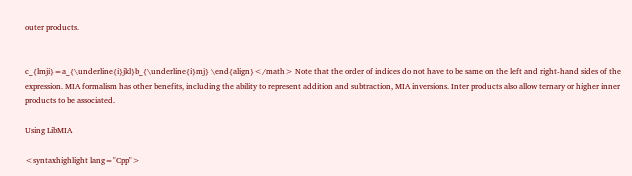outer products.


c_{lmji}=a_{\underline{i}jkl}b_{\underline{i}mj} \end{align}</math> Note that the order of indices do not have to be same on the left and right-hand sides of the expression. MIA formalism has other benefits, including the ability to represent addition and subtraction, MIA inversions. Inter products also allow ternary or higher inner products to be associated.

Using LibMIA

<syntaxhighlight lang="Cpp">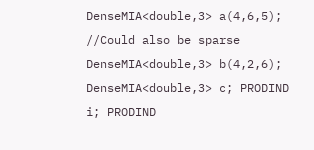DenseMIA<double,3> a(4,6,5); //Could also be sparse DenseMIA<double,3> b(4,2,6); DenseMIA<double,3> c; PRODIND i; PRODIND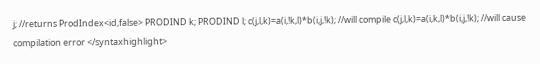j; //returns ProdIndex<id,false> PRODIND k; PRODIND l; c(j,l,k)=a(i,!k,l)*b(i,j,!k); //will compile c(j,l,k)=a(i,k,l)*b(i,j,!k); //will cause compilation error </syntaxhighlight>